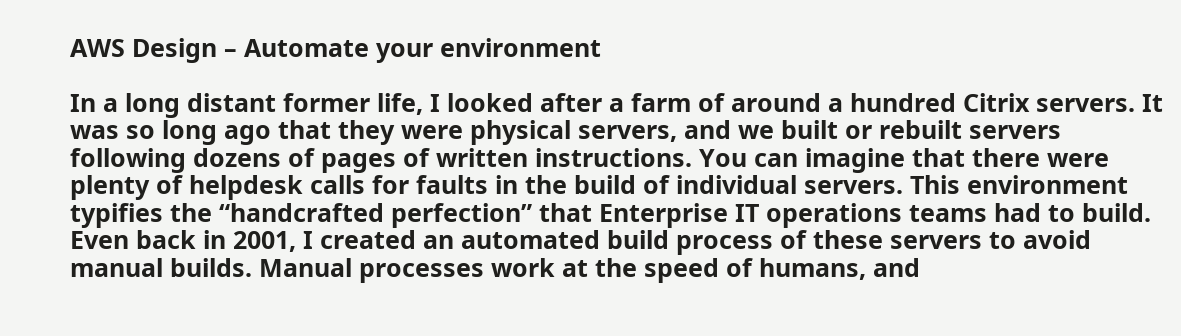AWS Design – Automate your environment

In a long distant former life, I looked after a farm of around a hundred Citrix servers. It was so long ago that they were physical servers, and we built or rebuilt servers following dozens of pages of written instructions. You can imagine that there were plenty of helpdesk calls for faults in the build of individual servers. This environment typifies the “handcrafted perfection” that Enterprise IT operations teams had to build. Even back in 2001, I created an automated build process of these servers to avoid manual builds. Manual processes work at the speed of humans, and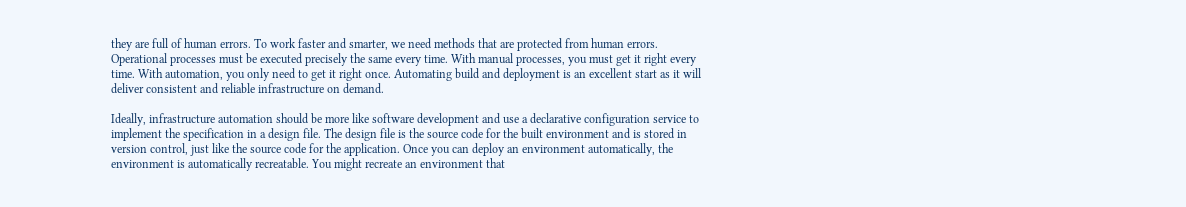they are full of human errors. To work faster and smarter, we need methods that are protected from human errors. Operational processes must be executed precisely the same every time. With manual processes, you must get it right every time. With automation, you only need to get it right once. Automating build and deployment is an excellent start as it will deliver consistent and reliable infrastructure on demand.

Ideally, infrastructure automation should be more like software development and use a declarative configuration service to implement the specification in a design file. The design file is the source code for the built environment and is stored in version control, just like the source code for the application. Once you can deploy an environment automatically, the environment is automatically recreatable. You might recreate an environment that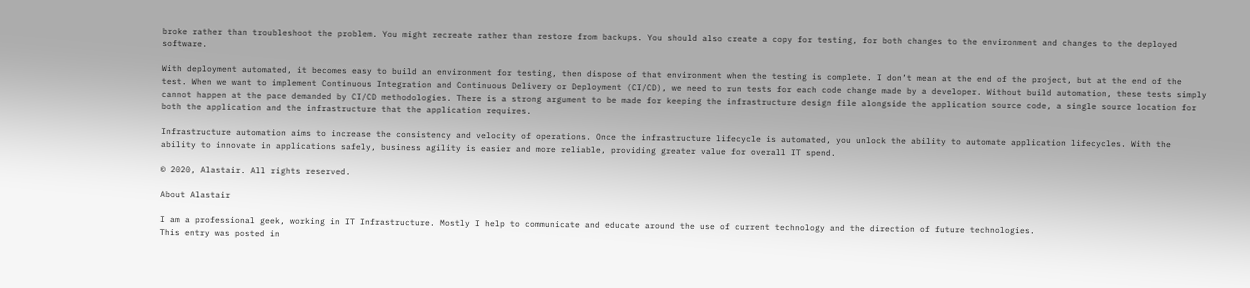broke rather than troubleshoot the problem. You might recreate rather than restore from backups. You should also create a copy for testing, for both changes to the environment and changes to the deployed software.

With deployment automated, it becomes easy to build an environment for testing, then dispose of that environment when the testing is complete. I don’t mean at the end of the project, but at the end of the test. When we want to implement Continuous Integration and Continuous Delivery or Deployment (CI/CD), we need to run tests for each code change made by a developer. Without build automation, these tests simply cannot happen at the pace demanded by CI/CD methodologies. There is a strong argument to be made for keeping the infrastructure design file alongside the application source code, a single source location for both the application and the infrastructure that the application requires.

Infrastructure automation aims to increase the consistency and velocity of operations. Once the infrastructure lifecycle is automated, you unlock the ability to automate application lifecycles. With the ability to innovate in applications safely, business agility is easier and more reliable, providing greater value for overall IT spend.

© 2020, Alastair. All rights reserved.

About Alastair

I am a professional geek, working in IT Infrastructure. Mostly I help to communicate and educate around the use of current technology and the direction of future technologies.
This entry was posted in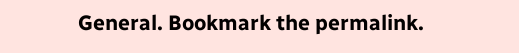General. Bookmark the permalink.